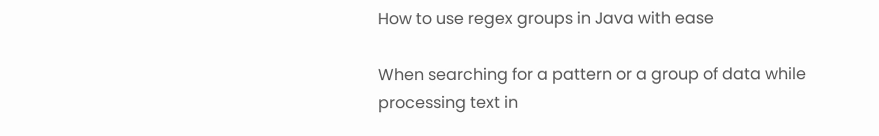How to use regex groups in Java with ease

When searching for a pattern or a group of data while processing text in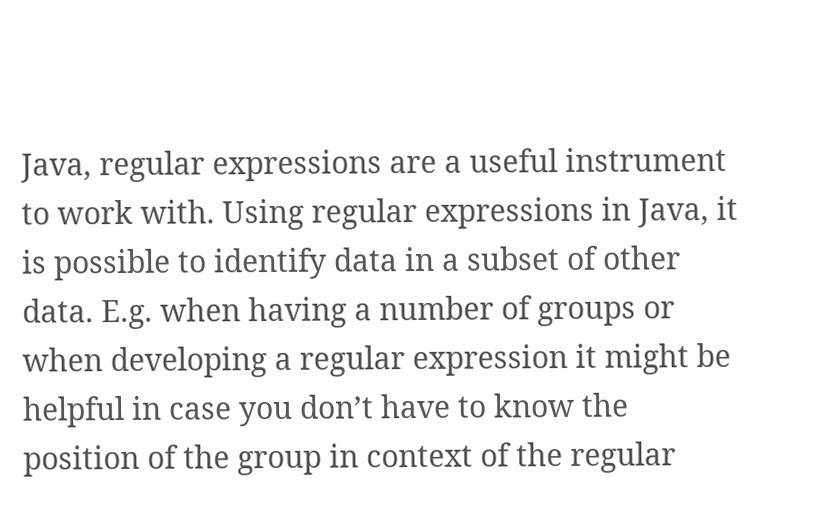Java, regular expressions are a useful instrument to work with. Using regular expressions in Java, it is possible to identify data in a subset of other data. E.g. when having a number of groups or when developing a regular expression it might be helpful in case you don’t have to know the position of the group in context of the regular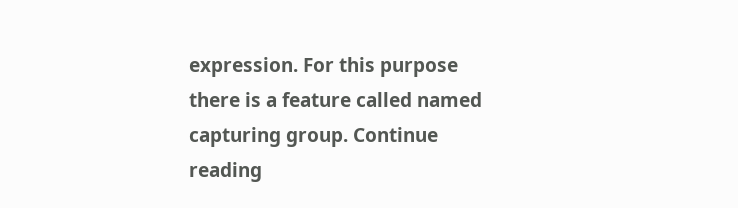expression. For this purpose there is a feature called named capturing group. Continue reading